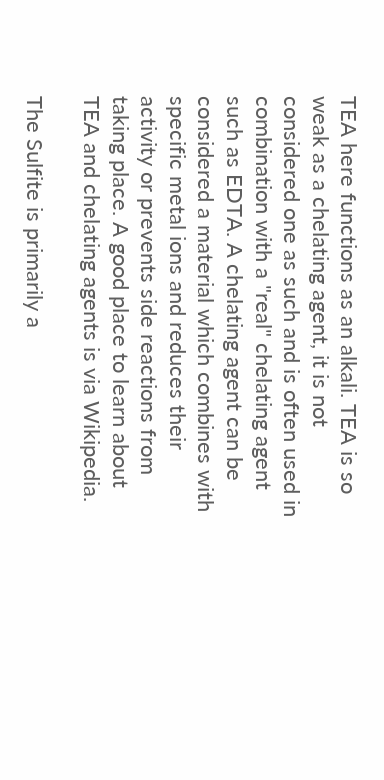TEA here functions as an alkali. TEA is so weak as a chelating agent, it is not considered one as such and is often used in combination with a "real" chelating agent such as EDTA. A chelating agent can be considered a material which combines with specific metal ions and reduces their activity or prevents side reactions from taking place. A good place to learn about TEA and chelating agents is via Wikipedia.

The Sulfite is primarily a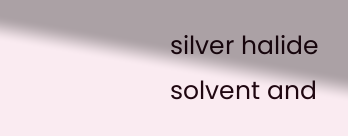silver halide solvent and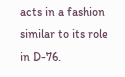acts in a fashion similar to its role in D-76.